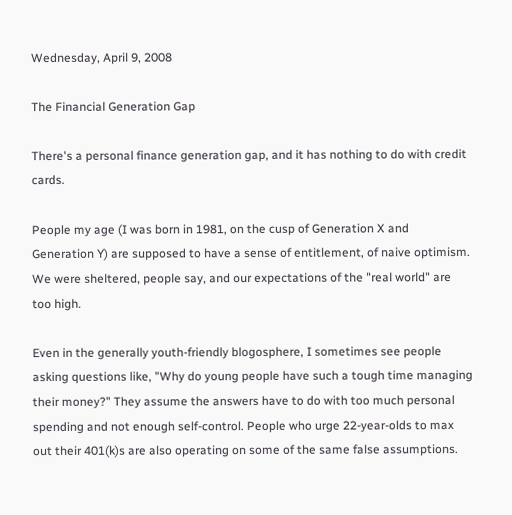Wednesday, April 9, 2008

The Financial Generation Gap

There's a personal finance generation gap, and it has nothing to do with credit cards.

People my age (I was born in 1981, on the cusp of Generation X and Generation Y) are supposed to have a sense of entitlement, of naive optimism. We were sheltered, people say, and our expectations of the "real world" are too high.

Even in the generally youth-friendly blogosphere, I sometimes see people asking questions like, "Why do young people have such a tough time managing their money?" They assume the answers have to do with too much personal spending and not enough self-control. People who urge 22-year-olds to max out their 401(k)s are also operating on some of the same false assumptions.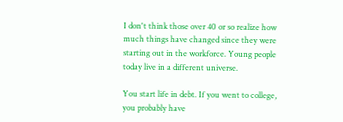I don't think those over 40 or so realize how much things have changed since they were starting out in the workforce. Young people today live in a different universe.

You start life in debt. If you went to college, you probably have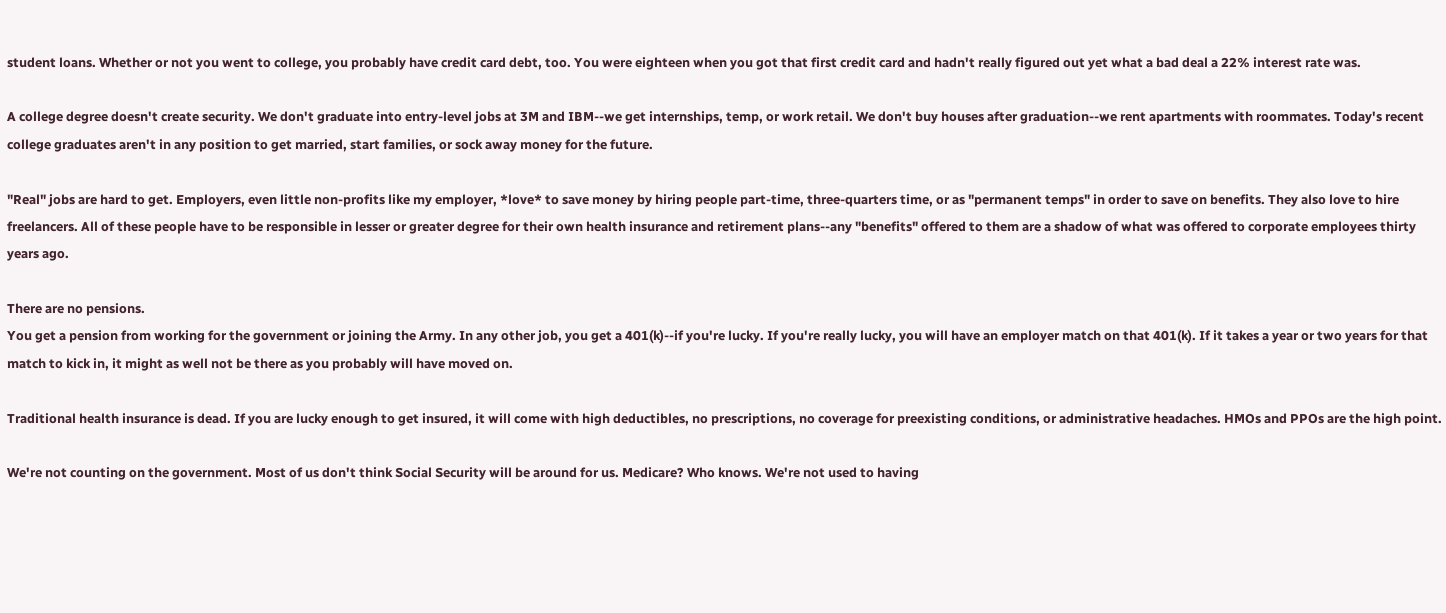student loans. Whether or not you went to college, you probably have credit card debt, too. You were eighteen when you got that first credit card and hadn't really figured out yet what a bad deal a 22% interest rate was.

A college degree doesn't create security. We don't graduate into entry-level jobs at 3M and IBM--we get internships, temp, or work retail. We don't buy houses after graduation--we rent apartments with roommates. Today's recent college graduates aren't in any position to get married, start families, or sock away money for the future.

"Real" jobs are hard to get. Employers, even little non-profits like my employer, *love* to save money by hiring people part-time, three-quarters time, or as "permanent temps" in order to save on benefits. They also love to hire freelancers. All of these people have to be responsible in lesser or greater degree for their own health insurance and retirement plans--any "benefits" offered to them are a shadow of what was offered to corporate employees thirty years ago.

There are no pensions.
You get a pension from working for the government or joining the Army. In any other job, you get a 401(k)--if you're lucky. If you're really lucky, you will have an employer match on that 401(k). If it takes a year or two years for that match to kick in, it might as well not be there as you probably will have moved on.

Traditional health insurance is dead. If you are lucky enough to get insured, it will come with high deductibles, no prescriptions, no coverage for preexisting conditions, or administrative headaches. HMOs and PPOs are the high point.

We're not counting on the government. Most of us don't think Social Security will be around for us. Medicare? Who knows. We're not used to having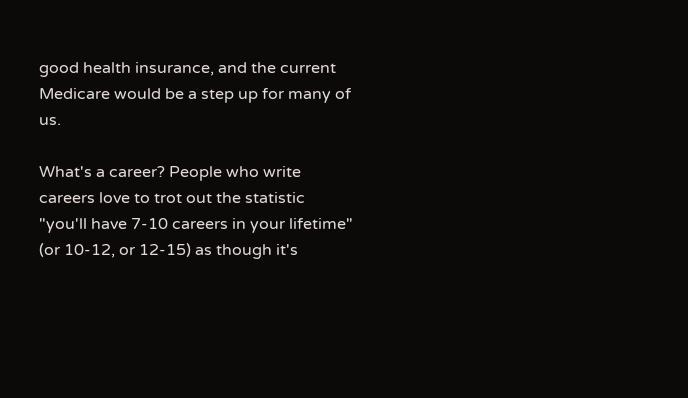good health insurance, and the current Medicare would be a step up for many of us.

What's a career? People who write careers love to trot out the statistic "you'll have 7-10 careers in your lifetime" (or 10-12, or 12-15) as though it's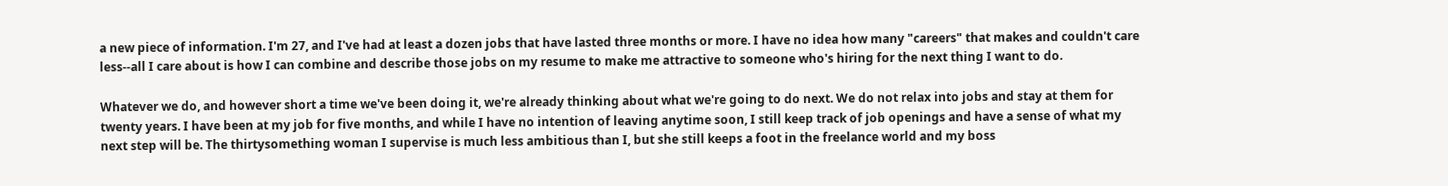a new piece of information. I'm 27, and I've had at least a dozen jobs that have lasted three months or more. I have no idea how many "careers" that makes and couldn't care less--all I care about is how I can combine and describe those jobs on my resume to make me attractive to someone who's hiring for the next thing I want to do.

Whatever we do, and however short a time we've been doing it, we're already thinking about what we're going to do next. We do not relax into jobs and stay at them for twenty years. I have been at my job for five months, and while I have no intention of leaving anytime soon, I still keep track of job openings and have a sense of what my next step will be. The thirtysomething woman I supervise is much less ambitious than I, but she still keeps a foot in the freelance world and my boss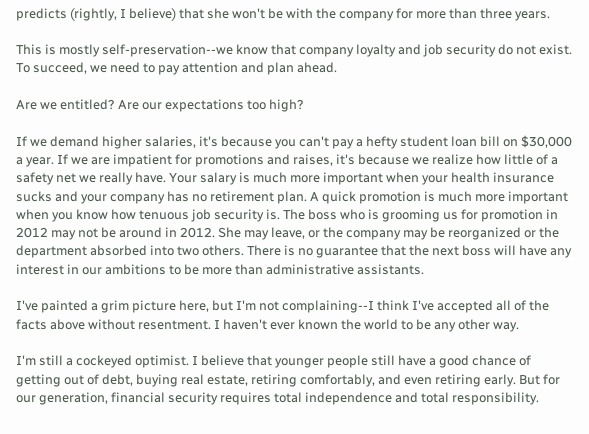predicts (rightly, I believe) that she won't be with the company for more than three years.

This is mostly self-preservation--we know that company loyalty and job security do not exist. To succeed, we need to pay attention and plan ahead.

Are we entitled? Are our expectations too high?

If we demand higher salaries, it's because you can't pay a hefty student loan bill on $30,000 a year. If we are impatient for promotions and raises, it's because we realize how little of a safety net we really have. Your salary is much more important when your health insurance sucks and your company has no retirement plan. A quick promotion is much more important when you know how tenuous job security is. The boss who is grooming us for promotion in 2012 may not be around in 2012. She may leave, or the company may be reorganized or the department absorbed into two others. There is no guarantee that the next boss will have any interest in our ambitions to be more than administrative assistants.

I've painted a grim picture here, but I'm not complaining--I think I've accepted all of the facts above without resentment. I haven't ever known the world to be any other way.

I'm still a cockeyed optimist. I believe that younger people still have a good chance of getting out of debt, buying real estate, retiring comfortably, and even retiring early. But for our generation, financial security requires total independence and total responsibility.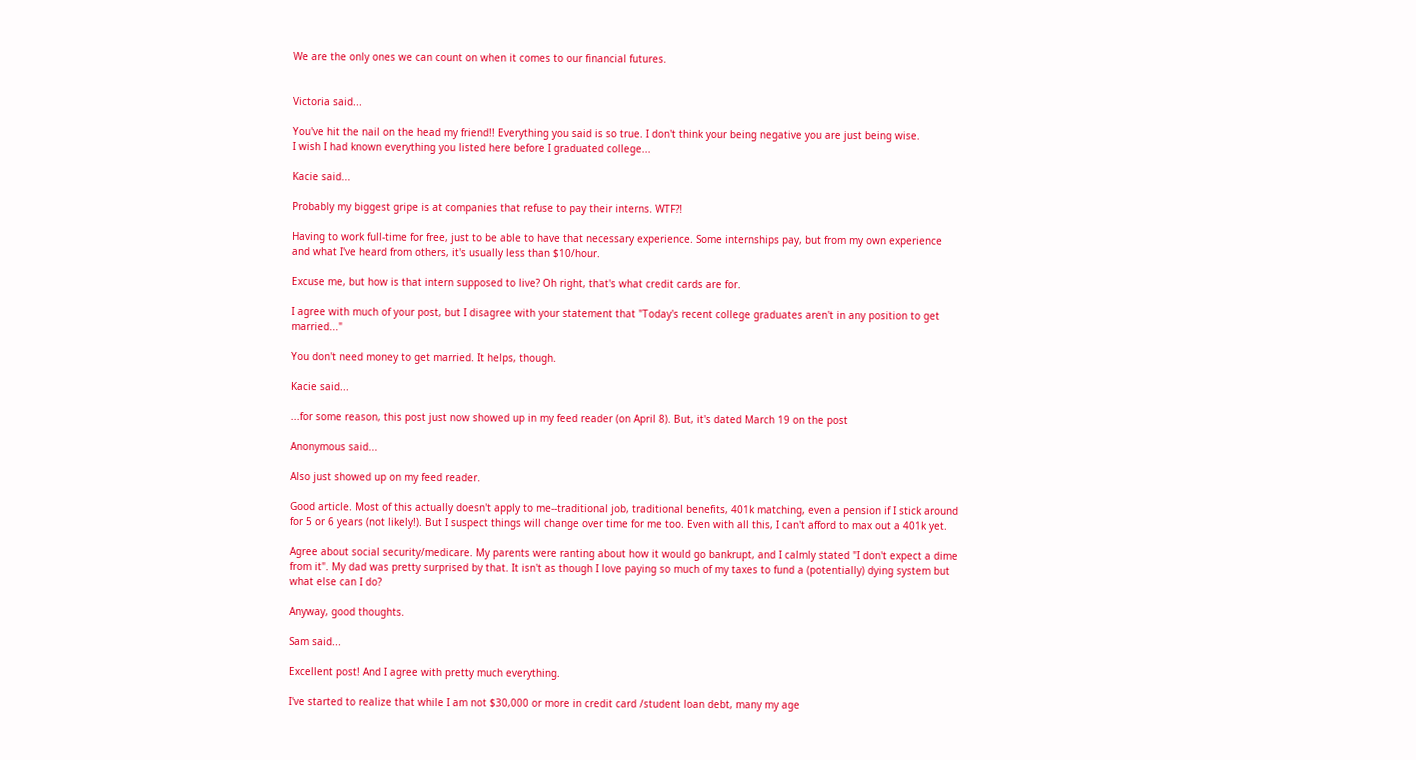We are the only ones we can count on when it comes to our financial futures.


Victoria said...

You've hit the nail on the head my friend!! Everything you said is so true. I don't think your being negative you are just being wise.
I wish I had known everything you listed here before I graduated college...

Kacie said...

Probably my biggest gripe is at companies that refuse to pay their interns. WTF?!

Having to work full-time for free, just to be able to have that necessary experience. Some internships pay, but from my own experience and what I've heard from others, it's usually less than $10/hour.

Excuse me, but how is that intern supposed to live? Oh right, that's what credit cards are for.

I agree with much of your post, but I disagree with your statement that "Today's recent college graduates aren't in any position to get married..."

You don't need money to get married. It helps, though.

Kacie said...

...for some reason, this post just now showed up in my feed reader (on April 8). But, it's dated March 19 on the post

Anonymous said...

Also just showed up on my feed reader.

Good article. Most of this actually doesn't apply to me--traditional job, traditional benefits, 401k matching, even a pension if I stick around for 5 or 6 years (not likely!). But I suspect things will change over time for me too. Even with all this, I can't afford to max out a 401k yet.

Agree about social security/medicare. My parents were ranting about how it would go bankrupt, and I calmly stated "I don't expect a dime from it". My dad was pretty surprised by that. It isn't as though I love paying so much of my taxes to fund a (potentially) dying system but what else can I do?

Anyway, good thoughts.

Sam said...

Excellent post! And I agree with pretty much everything.

I've started to realize that while I am not $30,000 or more in credit card /student loan debt, many my age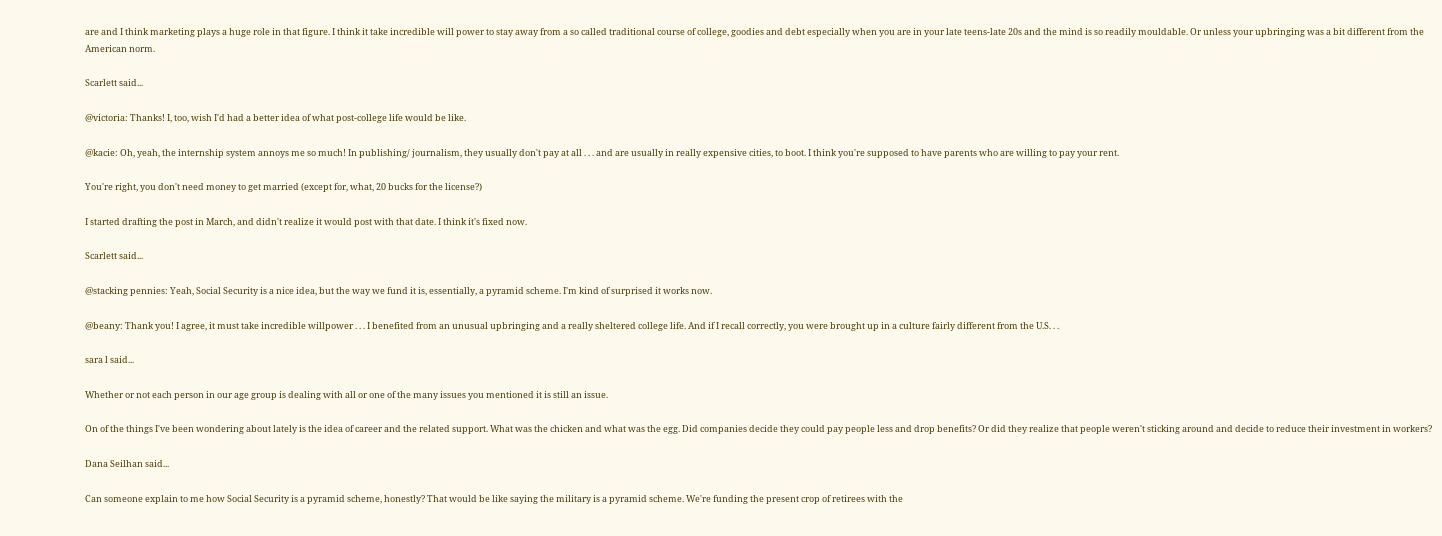are and I think marketing plays a huge role in that figure. I think it take incredible will power to stay away from a so called traditional course of college, goodies and debt especially when you are in your late teens-late 20s and the mind is so readily mouldable. Or unless your upbringing was a bit different from the American norm.

Scarlett said...

@victoria: Thanks! I, too, wish I'd had a better idea of what post-college life would be like.

@kacie: Oh, yeah, the internship system annoys me so much! In publishing/ journalism, they usually don't pay at all . . . and are usually in really expensive cities, to boot. I think you're supposed to have parents who are willing to pay your rent.

You're right, you don't need money to get married (except for, what, 20 bucks for the license?)

I started drafting the post in March, and didn't realize it would post with that date. I think it's fixed now.

Scarlett said...

@stacking pennies: Yeah, Social Security is a nice idea, but the way we fund it is, essentially, a pyramid scheme. I'm kind of surprised it works now.

@beany: Thank you! I agree, it must take incredible willpower . . . I benefited from an unusual upbringing and a really sheltered college life. And if I recall correctly, you were brought up in a culture fairly different from the U.S. . .

sara l said...

Whether or not each person in our age group is dealing with all or one of the many issues you mentioned it is still an issue.

On of the things I've been wondering about lately is the idea of career and the related support. What was the chicken and what was the egg. Did companies decide they could pay people less and drop benefits? Or did they realize that people weren't sticking around and decide to reduce their investment in workers?

Dana Seilhan said...

Can someone explain to me how Social Security is a pyramid scheme, honestly? That would be like saying the military is a pyramid scheme. We're funding the present crop of retirees with the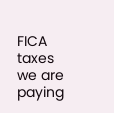FICA taxes we are paying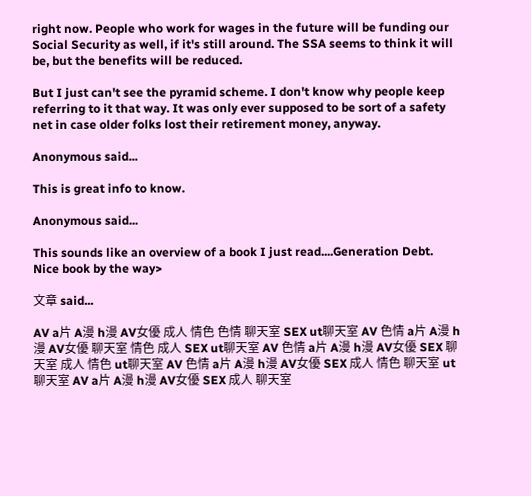right now. People who work for wages in the future will be funding our Social Security as well, if it's still around. The SSA seems to think it will be, but the benefits will be reduced.

But I just can't see the pyramid scheme. I don't know why people keep referring to it that way. It was only ever supposed to be sort of a safety net in case older folks lost their retirement money, anyway.

Anonymous said...

This is great info to know.

Anonymous said...

This sounds like an overview of a book I just read....Generation Debt. Nice book by the way>

文章 said...

AV a片 A漫 h漫 AV女優 成人 情色 色情 聊天室 SEX ut聊天室 AV 色情 a片 A漫 h漫 AV女優 聊天室 情色 成人 SEX ut聊天室 AV 色情 a片 A漫 h漫 AV女優 SEX 聊天室 成人 情色 ut聊天室 AV 色情 a片 A漫 h漫 AV女優 SEX 成人 情色 聊天室 ut聊天室 AV a片 A漫 h漫 AV女優 SEX 成人 聊天室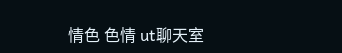情色 色情 ut聊天室